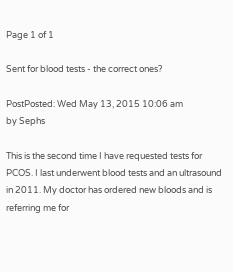Page 1 of 1

Sent for blood tests - the correct ones?

PostPosted: Wed May 13, 2015 10:06 am
by Sephs

This is the second time I have requested tests for PCOS. I last underwent blood tests and an ultrasound in 2011. My doctor has ordered new bloods and is referring me for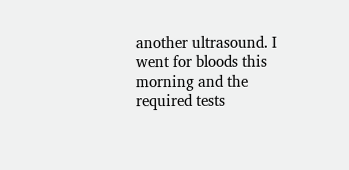another ultrasound. I went for bloods this morning and the required tests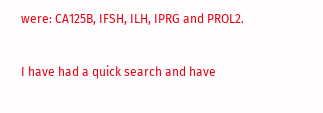were: CA125B, IFSH, ILH, IPRG and PROL2.

I have had a quick search and have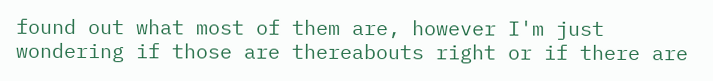found out what most of them are, however I'm just wondering if those are thereabouts right or if there are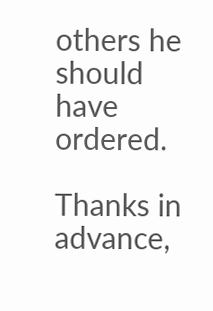others he should have ordered.

Thanks in advance,